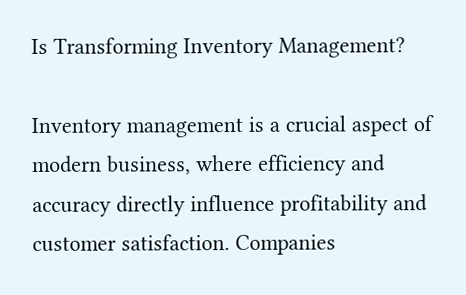Is Transforming Inventory Management?

Inventory management is a crucial aspect of modern business, where efficiency and accuracy directly influence profitability and customer satisfaction. Companies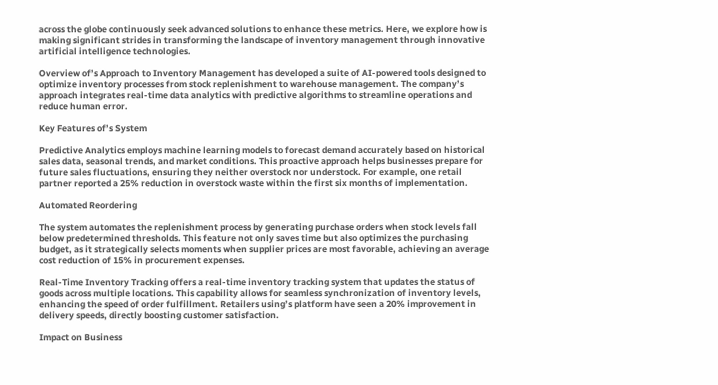across the globe continuously seek advanced solutions to enhance these metrics. Here, we explore how is making significant strides in transforming the landscape of inventory management through innovative artificial intelligence technologies.

Overview of’s Approach to Inventory Management has developed a suite of AI-powered tools designed to optimize inventory processes from stock replenishment to warehouse management. The company’s approach integrates real-time data analytics with predictive algorithms to streamline operations and reduce human error.

Key Features of’s System

Predictive Analytics employs machine learning models to forecast demand accurately based on historical sales data, seasonal trends, and market conditions. This proactive approach helps businesses prepare for future sales fluctuations, ensuring they neither overstock nor understock. For example, one retail partner reported a 25% reduction in overstock waste within the first six months of implementation.

Automated Reordering

The system automates the replenishment process by generating purchase orders when stock levels fall below predetermined thresholds. This feature not only saves time but also optimizes the purchasing budget, as it strategically selects moments when supplier prices are most favorable, achieving an average cost reduction of 15% in procurement expenses.

Real-Time Inventory Tracking offers a real-time inventory tracking system that updates the status of goods across multiple locations. This capability allows for seamless synchronization of inventory levels, enhancing the speed of order fulfillment. Retailers using’s platform have seen a 20% improvement in delivery speeds, directly boosting customer satisfaction.

Impact on Business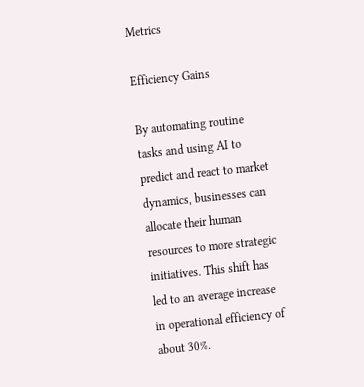Metrics

Efficiency Gains

By automating routine tasks and using AI to predict and react to market dynamics, businesses can allocate their human resources to more strategic initiatives. This shift has led to an average increase in operational efficiency of about 30%.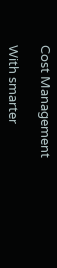Cost Management

With smarter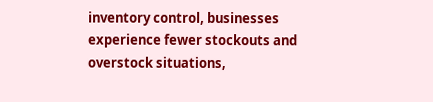inventory control, businesses experience fewer stockouts and overstock situations,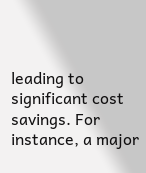leading to significant cost savings. For instance, a major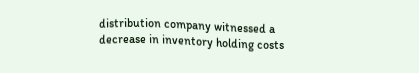distribution company witnessed a decrease in inventory holding costs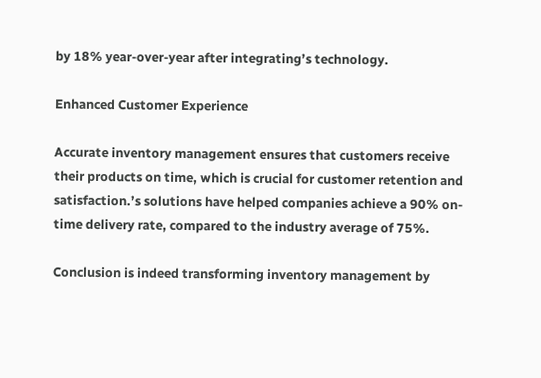by 18% year-over-year after integrating’s technology.

Enhanced Customer Experience

Accurate inventory management ensures that customers receive their products on time, which is crucial for customer retention and satisfaction.’s solutions have helped companies achieve a 90% on-time delivery rate, compared to the industry average of 75%.

Conclusion is indeed transforming inventory management by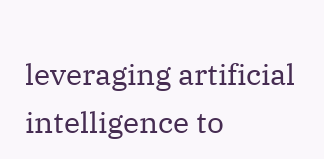leveraging artificial intelligence to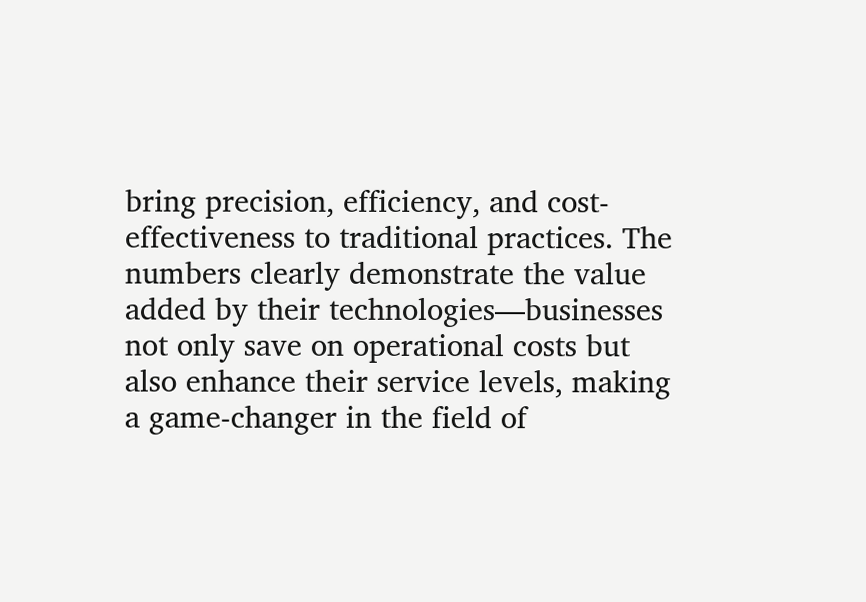bring precision, efficiency, and cost-effectiveness to traditional practices. The numbers clearly demonstrate the value added by their technologies—businesses not only save on operational costs but also enhance their service levels, making a game-changer in the field of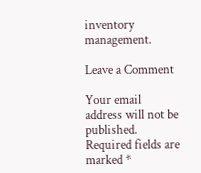inventory management.

Leave a Comment

Your email address will not be published. Required fields are marked *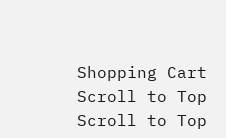Shopping Cart
Scroll to Top
Scroll to Top